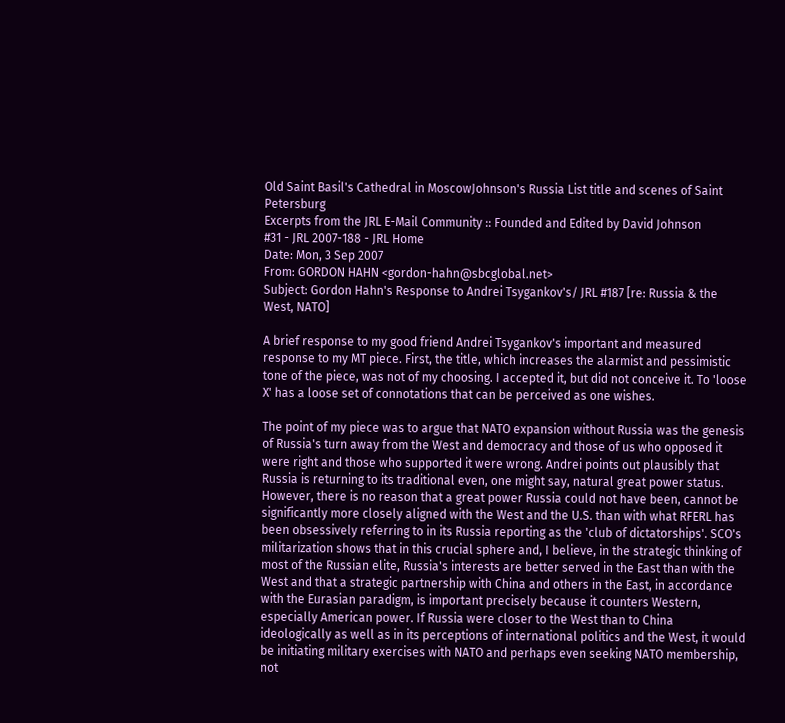Old Saint Basil's Cathedral in MoscowJohnson's Russia List title and scenes of Saint Petersburg
Excerpts from the JRL E-Mail Community :: Founded and Edited by David Johnson
#31 - JRL 2007-188 - JRL Home
Date: Mon, 3 Sep 2007
From: GORDON HAHN <gordon-hahn@sbcglobal.net>
Subject: Gordon Hahn's Response to Andrei Tsygankov's/ JRL #187 [re: Russia & the West, NATO]

A brief response to my good friend Andrei Tsygankov's important and measured response to my MT piece. First, the title, which increases the alarmist and pessimistic tone of the piece, was not of my choosing. I accepted it, but did not conceive it. To 'loose X' has a loose set of connotations that can be perceived as one wishes.

The point of my piece was to argue that NATO expansion without Russia was the genesis of Russia's turn away from the West and democracy and those of us who opposed it were right and those who supported it were wrong. Andrei points out plausibly that Russia is returning to its traditional even, one might say, natural great power status. However, there is no reason that a great power Russia could not have been, cannot be significantly more closely aligned with the West and the U.S. than with what RFERL has been obsessively referring to in its Russia reporting as the 'club of dictatorships'. SCO's militarization shows that in this crucial sphere and, I believe, in the strategic thinking of most of the Russian elite, Russia's interests are better served in the East than with the West and that a strategic partnership with China and others in the East, in accordance with the Eurasian paradigm, is important precisely because it counters Western, especially American power. If Russia were closer to the West than to China ideologically as well as in its perceptions of international politics and the West, it would be initiating military exercises with NATO and perhaps even seeking NATO membership, not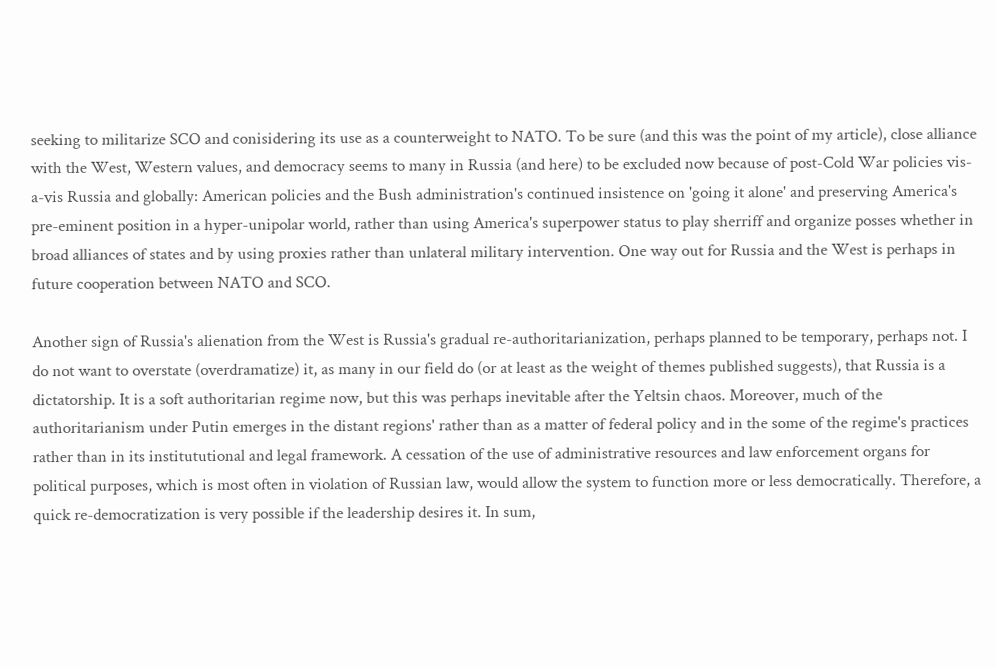seeking to militarize SCO and conisidering its use as a counterweight to NATO. To be sure (and this was the point of my article), close alliance with the West, Western values, and democracy seems to many in Russia (and here) to be excluded now because of post-Cold War policies vis-a-vis Russia and globally: American policies and the Bush administration's continued insistence on 'going it alone' and preserving America's pre-eminent position in a hyper-unipolar world, rather than using America's superpower status to play sherriff and organize posses whether in broad alliances of states and by using proxies rather than unlateral military intervention. One way out for Russia and the West is perhaps in future cooperation between NATO and SCO.

Another sign of Russia's alienation from the West is Russia's gradual re-authoritarianization, perhaps planned to be temporary, perhaps not. I do not want to overstate (overdramatize) it, as many in our field do (or at least as the weight of themes published suggests), that Russia is a dictatorship. It is a soft authoritarian regime now, but this was perhaps inevitable after the Yeltsin chaos. Moreover, much of the authoritarianism under Putin emerges in the distant regions' rather than as a matter of federal policy and in the some of the regime's practices rather than in its institututional and legal framework. A cessation of the use of administrative resources and law enforcement organs for political purposes, which is most often in violation of Russian law, would allow the system to function more or less democratically. Therefore, a quick re-democratization is very possible if the leadership desires it. In sum,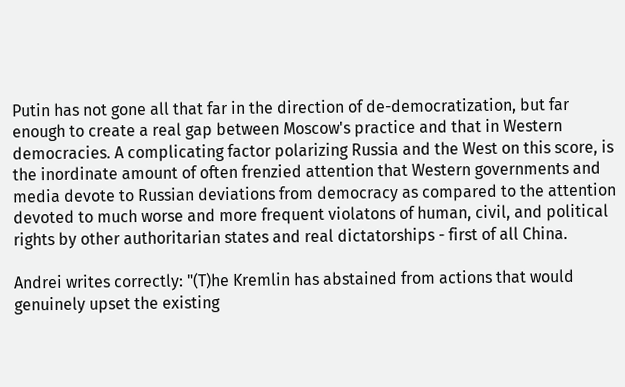Putin has not gone all that far in the direction of de-democratization, but far enough to create a real gap between Moscow's practice and that in Western democracies. A complicating factor polarizing Russia and the West on this score, is the inordinate amount of often frenzied attention that Western governments and media devote to Russian deviations from democracy as compared to the attention devoted to much worse and more frequent violatons of human, civil, and political rights by other authoritarian states and real dictatorships - first of all China.

Andrei writes correctly: "(T)he Kremlin has abstained from actions that would genuinely upset the existing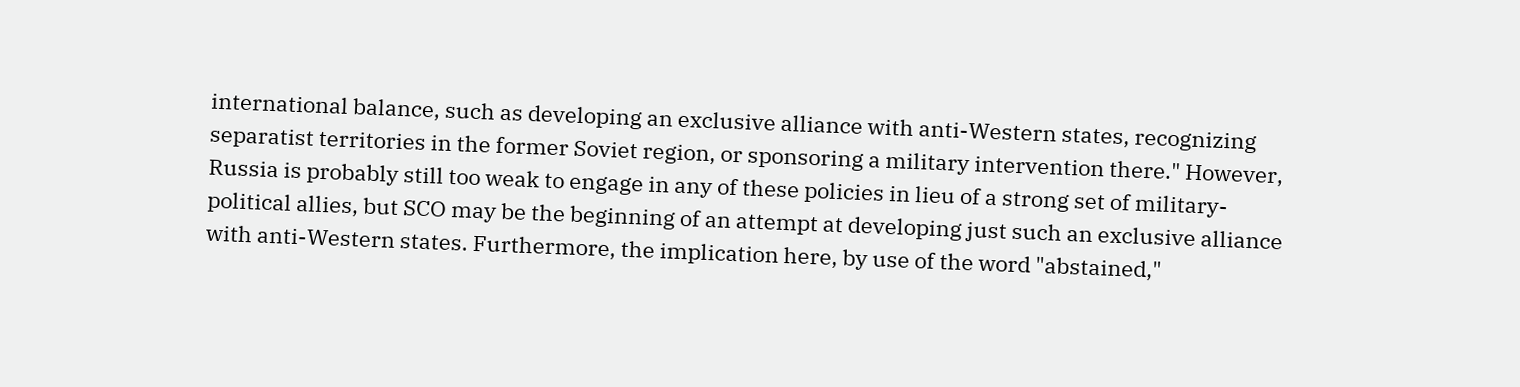international balance, such as developing an exclusive alliance with anti-Western states, recognizing separatist territories in the former Soviet region, or sponsoring a military intervention there." However, Russia is probably still too weak to engage in any of these policies in lieu of a strong set of military-political allies, but SCO may be the beginning of an attempt at developing just such an exclusive alliance with anti-Western states. Furthermore, the implication here, by use of the word "abstained,"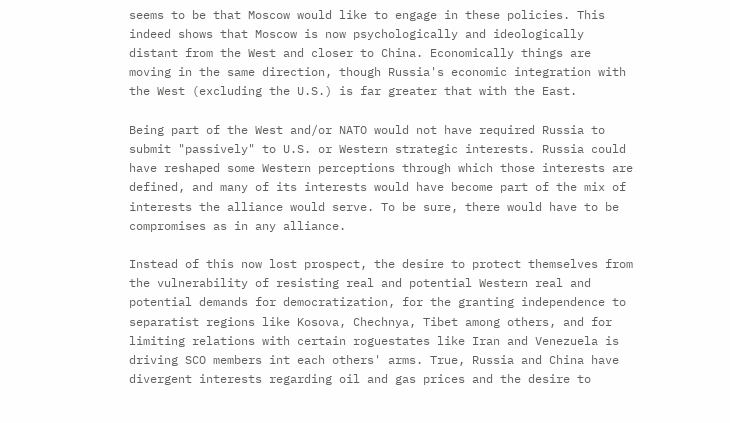seems to be that Moscow would like to engage in these policies. This indeed shows that Moscow is now psychologically and ideologically distant from the West and closer to China. Economically things are moving in the same direction, though Russia's economic integration with the West (excluding the U.S.) is far greater that with the East.

Being part of the West and/or NATO would not have required Russia to submit "passively" to U.S. or Western strategic interests. Russia could have reshaped some Western perceptions through which those interests are defined, and many of its interests would have become part of the mix of interests the alliance would serve. To be sure, there would have to be compromises as in any alliance.

Instead of this now lost prospect, the desire to protect themselves from the vulnerability of resisting real and potential Western real and potential demands for democratization, for the granting independence to separatist regions like Kosova, Chechnya, Tibet among others, and for limiting relations with certain roguestates like Iran and Venezuela is driving SCO members int each others' arms. True, Russia and China have divergent interests regarding oil and gas prices and the desire to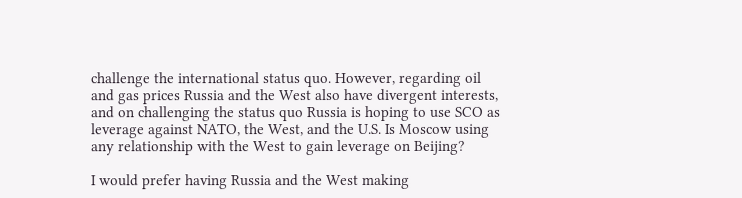challenge the international status quo. However, regarding oil and gas prices Russia and the West also have divergent interests, and on challenging the status quo Russia is hoping to use SCO as leverage against NATO, the West, and the U.S. Is Moscow using any relationship with the West to gain leverage on Beijing?

I would prefer having Russia and the West making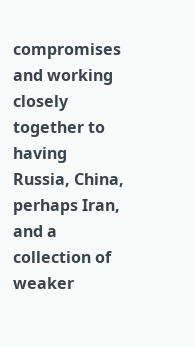compromises and working closely together to having Russia, China, perhaps Iran, and a collection of weaker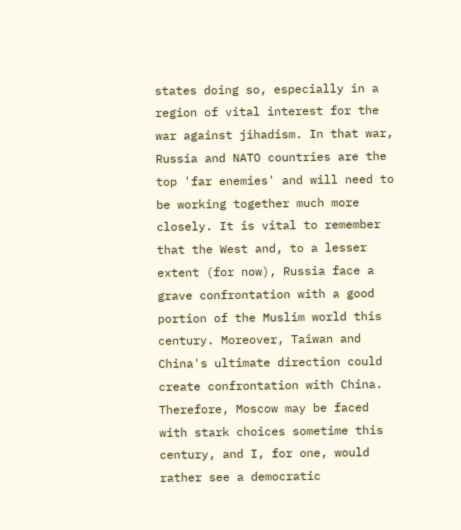states doing so, especially in a region of vital interest for the war against jihadism. In that war, Russia and NATO countries are the top 'far enemies' and will need to be working together much more closely. It is vital to remember that the West and, to a lesser extent (for now), Russia face a grave confrontation with a good portion of the Muslim world this century. Moreover, Taiwan and China's ultimate direction could create confrontation with China. Therefore, Moscow may be faced with stark choices sometime this century, and I, for one, would rather see a democratic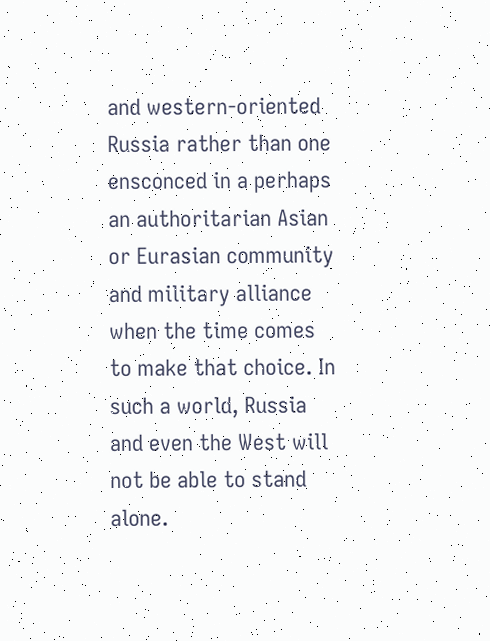and western-oriented Russia rather than one ensconced in a perhaps an authoritarian Asian or Eurasian community and military alliance when the time comes to make that choice. In such a world, Russia and even the West will not be able to stand alone.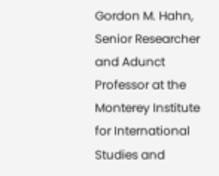Gordon M. Hahn, Senior Researcher and Adunct Professor at the Monterey Institute for International Studies and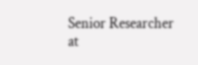Senior Researcher at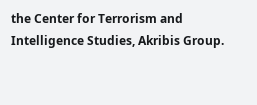the Center for Terrorism and Intelligence Studies, Akribis Group.